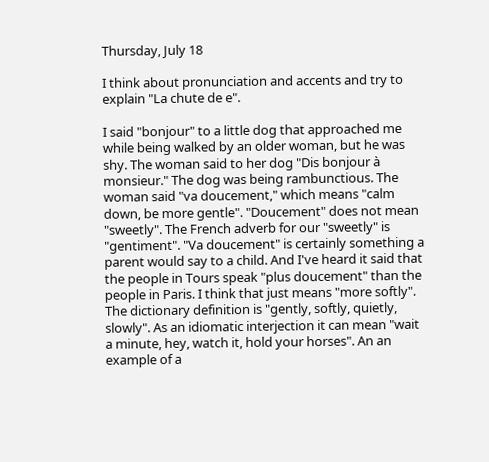Thursday, July 18

I think about pronunciation and accents and try to explain "La chute de e".

I said "bonjour" to a little dog that approached me while being walked by an older woman, but he was shy. The woman said to her dog "Dis bonjour à monsieur." The dog was being rambunctious. The woman said "va doucement," which means "calm down, be more gentle". "Doucement" does not mean "sweetly". The French adverb for our "sweetly" is "gentiment". "Va doucement" is certainly something a parent would say to a child. And I've heard it said that the people in Tours speak "plus doucement" than the people in Paris. I think that just means "more softly". The dictionary definition is "gently, softly, quietly, slowly". As an idiomatic interjection it can mean "wait a minute, hey, watch it, hold your horses". An an example of a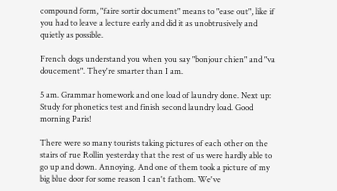compound form, "faire sortir document" means to "ease out", like if you had to leave a lecture early and did it as unobtrusively and quietly as possible.

French dogs understand you when you say "bonjour chien" and "va doucement". They're smarter than I am.

5 am. Grammar homework and one load of laundry done. Next up: Study for phonetics test and finish second laundry load. Good morning Paris!

There were so many tourists taking pictures of each other on the stairs of rue Rollin yesterday that the rest of us were hardly able to go up and down. Annoying. And one of them took a picture of my big blue door for some reason I can't fathom. We've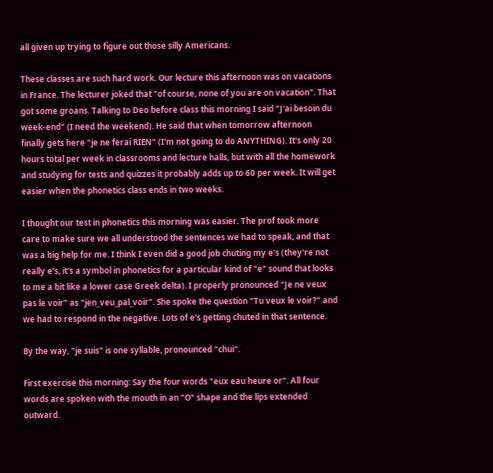all given up trying to figure out those silly Americans.

These classes are such hard work. Our lecture this afternoon was on vacations in France. The lecturer joked that "of course, none of you are on vacation". That got some groans. Talking to Deo before class this morning I said "J'ai besoin du week-end" (I need the weekend). He said that when tomorrow afternoon finally gets here "je ne ferai RIEN" (I'm not going to do ANYTHING). It's only 20 hours total per week in classrooms and lecture halls, but with all the homework and studying for tests and quizzes it probably adds up to 60 per week. It will get easier when the phonetics class ends in two weeks.

I thought our test in phonetics this morning was easier. The prof took more care to make sure we all understood the sentences we had to speak, and that was a big help for me. I think I even did a good job chuting my e's (they're not really e's, it's a symbol in phonetics for a particular kind of "e" sound that looks to me a bit like a lower case Greek delta). I properly pronounced "Je ne veux pas le voir" as "jen_veu_pal_voir". She spoke the question "Tu veux le voir?" and we had to respond in the negative. Lots of e's getting chuted in that sentence.

By the way, "je suis" is one syllable, pronounced "chui".

First exercise this morning: Say the four words "eux eau heure or". All four words are spoken with the mouth in an "O" shape and the lips extended outward.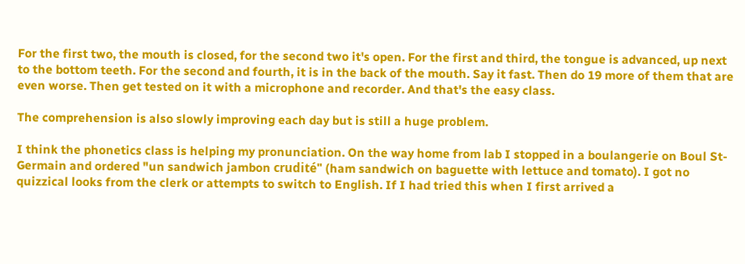For the first two, the mouth is closed, for the second two it's open. For the first and third, the tongue is advanced, up next to the bottom teeth. For the second and fourth, it is in the back of the mouth. Say it fast. Then do 19 more of them that are even worse. Then get tested on it with a microphone and recorder. And that's the easy class.

The comprehension is also slowly improving each day but is still a huge problem.

I think the phonetics class is helping my pronunciation. On the way home from lab I stopped in a boulangerie on Boul St-Germain and ordered "un sandwich jambon crudité" (ham sandwich on baguette with lettuce and tomato). I got no quizzical looks from the clerk or attempts to switch to English. If I had tried this when I first arrived a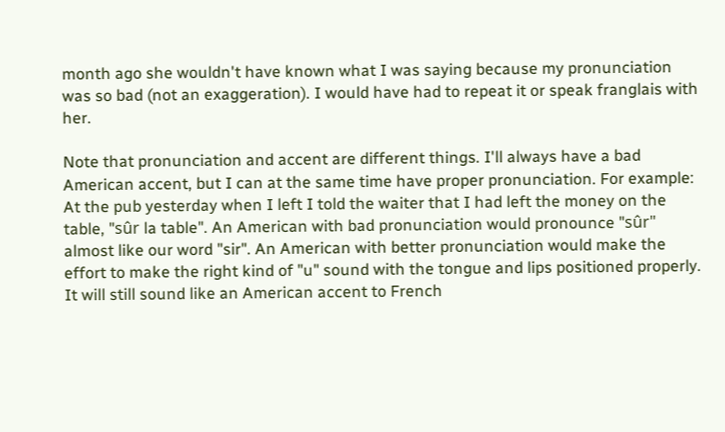month ago she wouldn't have known what I was saying because my pronunciation was so bad (not an exaggeration). I would have had to repeat it or speak franglais with her.

Note that pronunciation and accent are different things. I'll always have a bad American accent, but I can at the same time have proper pronunciation. For example: At the pub yesterday when I left I told the waiter that I had left the money on the table, "sûr la table". An American with bad pronunciation would pronounce "sûr" almost like our word "sir". An American with better pronunciation would make the effort to make the right kind of "u" sound with the tongue and lips positioned properly. It will still sound like an American accent to French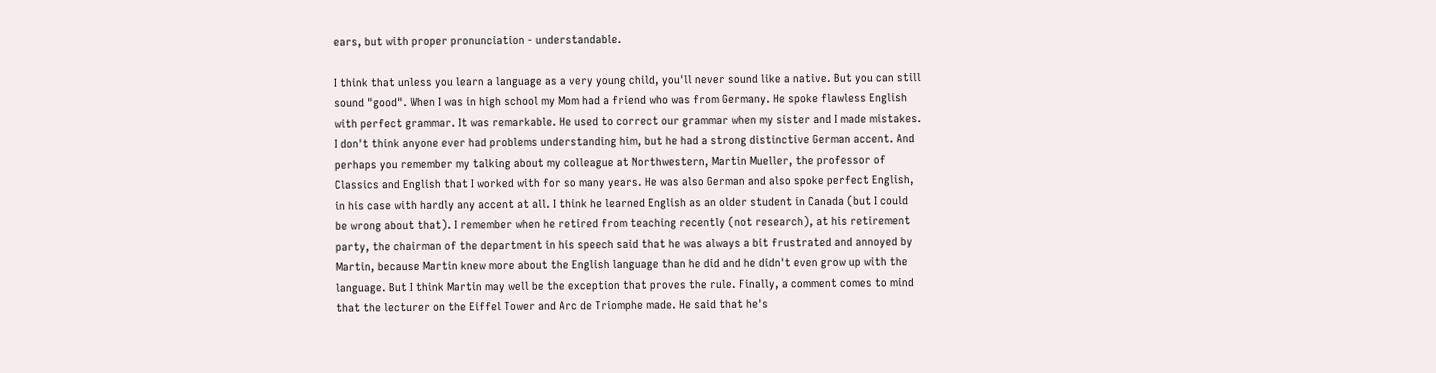ears, but with proper pronunciation - understandable.

I think that unless you learn a language as a very young child, you'll never sound like a native. But you can still sound "good". When I was in high school my Mom had a friend who was from Germany. He spoke flawless English with perfect grammar. It was remarkable. He used to correct our grammar when my sister and I made mistakes. I don't think anyone ever had problems understanding him, but he had a strong distinctive German accent. And perhaps you remember my talking about my colleague at Northwestern, Martin Mueller, the professor of Classics and English that I worked with for so many years. He was also German and also spoke perfect English, in his case with hardly any accent at all. I think he learned English as an older student in Canada (but I could be wrong about that). I remember when he retired from teaching recently (not research), at his retirement party, the chairman of the department in his speech said that he was always a bit frustrated and annoyed by Martin, because Martin knew more about the English language than he did and he didn't even grow up with the language. But I think Martin may well be the exception that proves the rule. Finally, a comment comes to mind that the lecturer on the Eiffel Tower and Arc de Triomphe made. He said that he's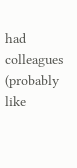had colleagues (probably like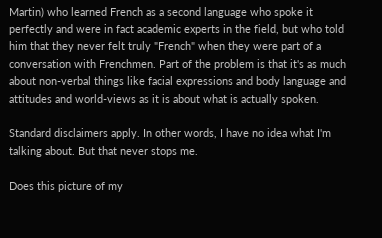Martin) who learned French as a second language who spoke it perfectly and were in fact academic experts in the field, but who told him that they never felt truly "French" when they were part of a conversation with Frenchmen. Part of the problem is that it's as much about non-verbal things like facial expressions and body language and attitudes and world-views as it is about what is actually spoken.

Standard disclaimers apply. In other words, I have no idea what I'm talking about. But that never stops me.

Does this picture of my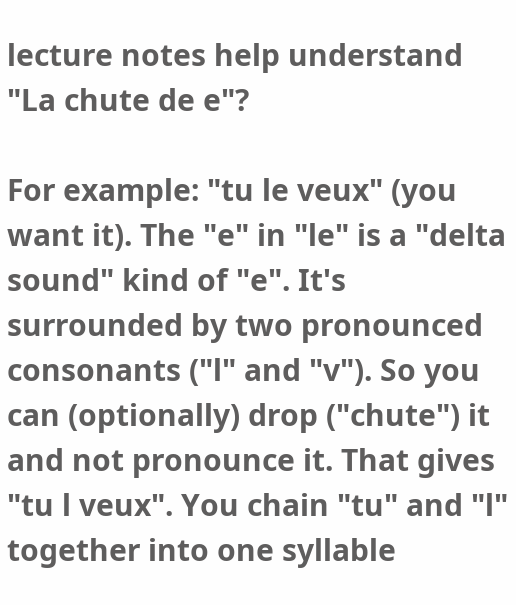lecture notes help understand "La chute de e"?

For example: "tu le veux" (you want it). The "e" in "le" is a "delta sound" kind of "e". It's surrounded by two pronounced consonants ("l" and "v"). So you can (optionally) drop ("chute") it and not pronounce it. That gives "tu l veux". You chain "tu" and "l" together into one syllable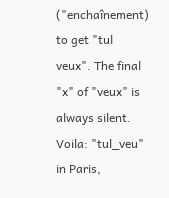("enchaînement) to get "tul veux". The final "x" of "veux" is always silent. Voila: "tul_veu" in Paris,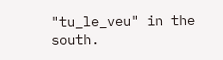"tu_le_veu" in the south.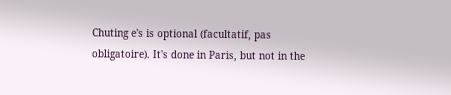Chuting e's is optional (facultatif, pas obligatoire). It's done in Paris, but not in the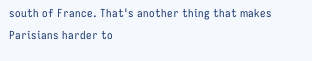south of France. That's another thing that makes Parisians harder to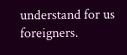understand for us foreigners.